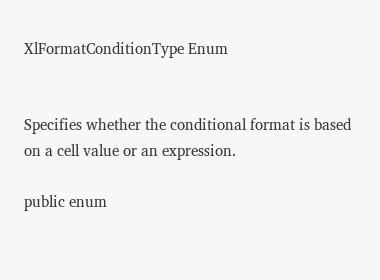XlFormatConditionType Enum


Specifies whether the conditional format is based on a cell value or an expression.

public enum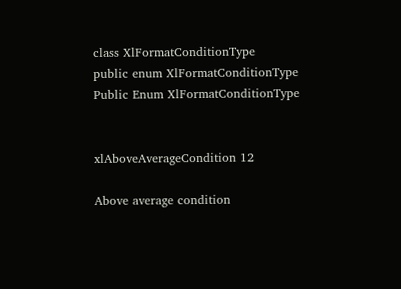class XlFormatConditionType
public enum XlFormatConditionType
Public Enum XlFormatConditionType


xlAboveAverageCondition 12

Above average condition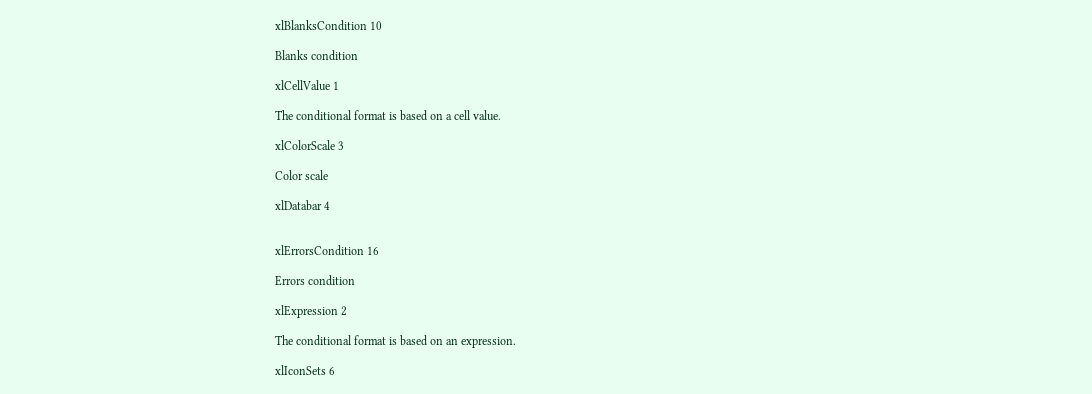xlBlanksCondition 10

Blanks condition

xlCellValue 1

The conditional format is based on a cell value.

xlColorScale 3

Color scale

xlDatabar 4


xlErrorsCondition 16

Errors condition

xlExpression 2

The conditional format is based on an expression.

xlIconSets 6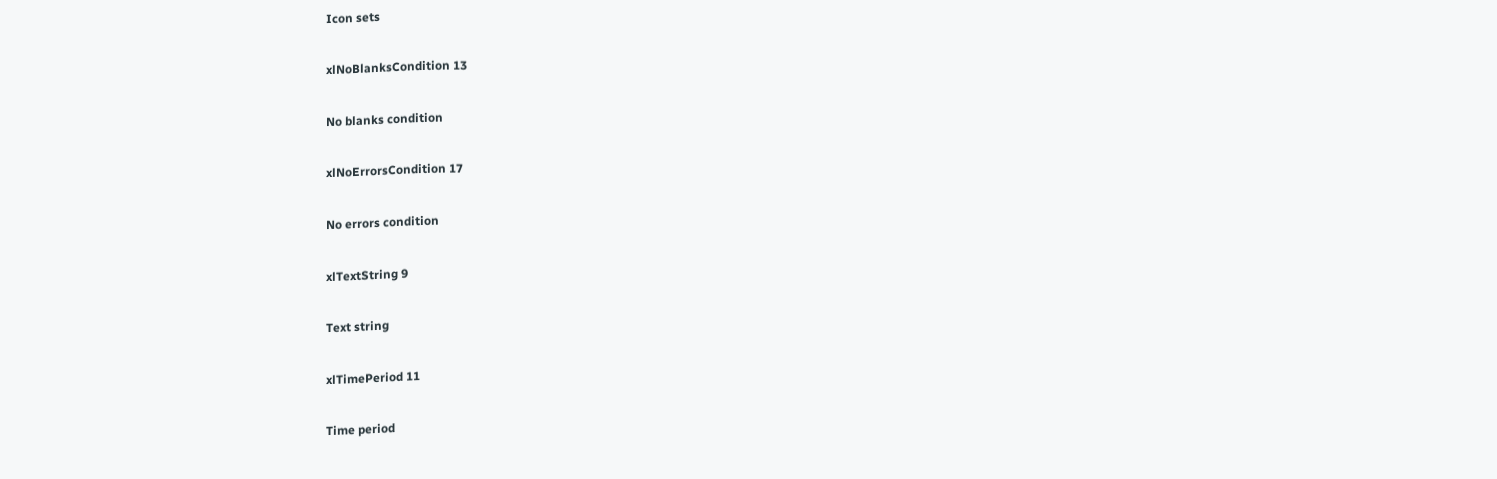Icon sets

xlNoBlanksCondition 13

No blanks condition

xlNoErrorsCondition 17

No errors condition

xlTextString 9

Text string

xlTimePeriod 11

Time period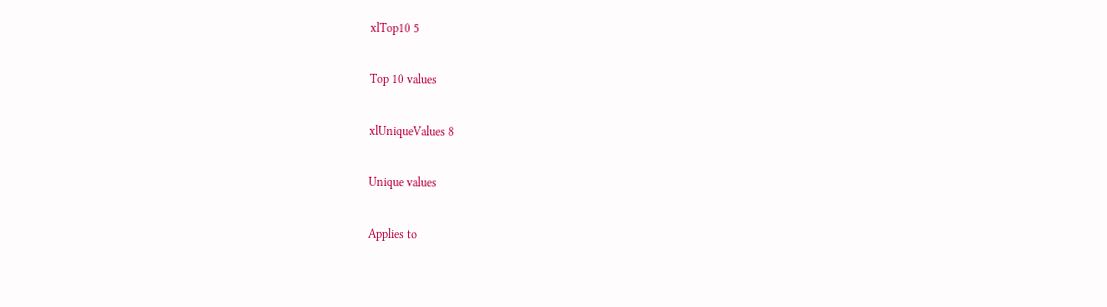xlTop10 5

Top 10 values

xlUniqueValues 8

Unique values

Applies to